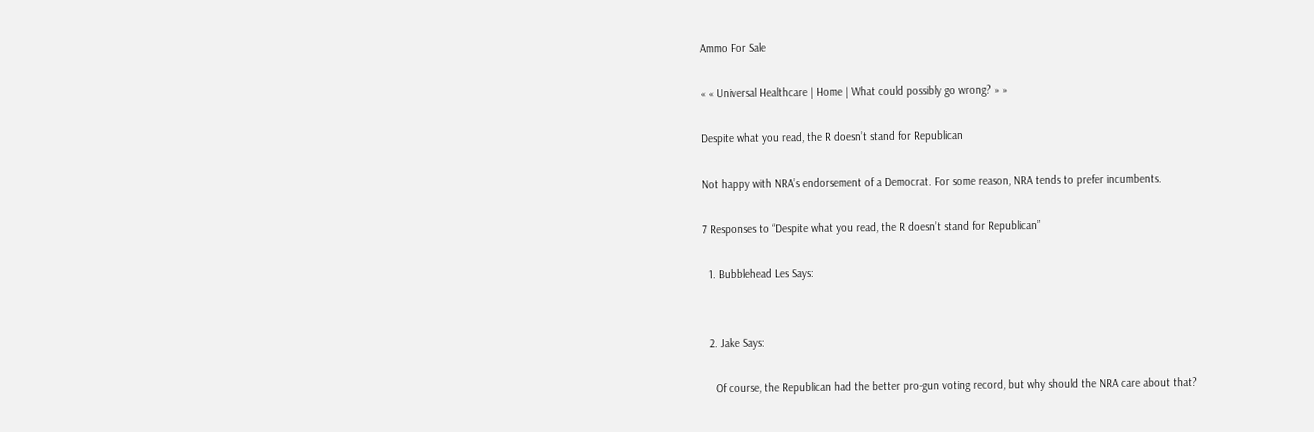Ammo For Sale

« « Universal Healthcare | Home | What could possibly go wrong? » »

Despite what you read, the R doesn’t stand for Republican

Not happy with NRA’s endorsement of a Democrat. For some reason, NRA tends to prefer incumbents.

7 Responses to “Despite what you read, the R doesn’t stand for Republican”

  1. Bubblehead Les Says:


  2. Jake Says:

    Of course, the Republican had the better pro-gun voting record, but why should the NRA care about that?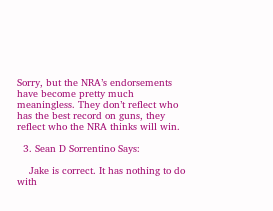Sorry, but the NRA’s endorsements have become pretty much meaningless. They don’t reflect who has the best record on guns, they reflect who the NRA thinks will win.

  3. Sean D Sorrentino Says:

    Jake is correct. It has nothing to do with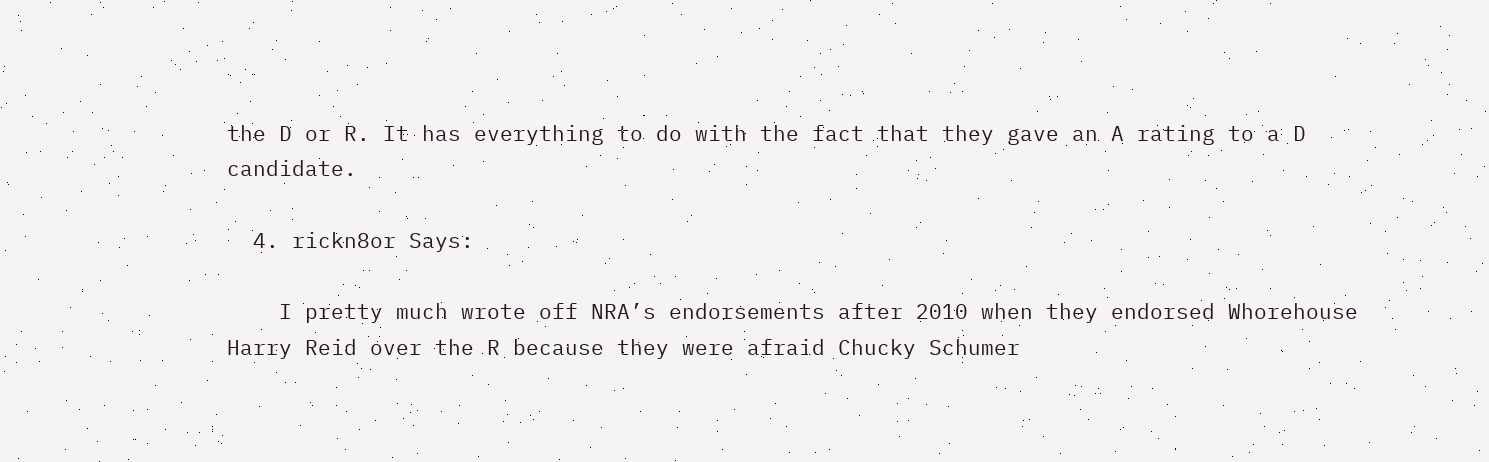the D or R. It has everything to do with the fact that they gave an A rating to a D candidate.

  4. rickn8or Says:

    I pretty much wrote off NRA’s endorsements after 2010 when they endorsed Whorehouse Harry Reid over the R because they were afraid Chucky Schumer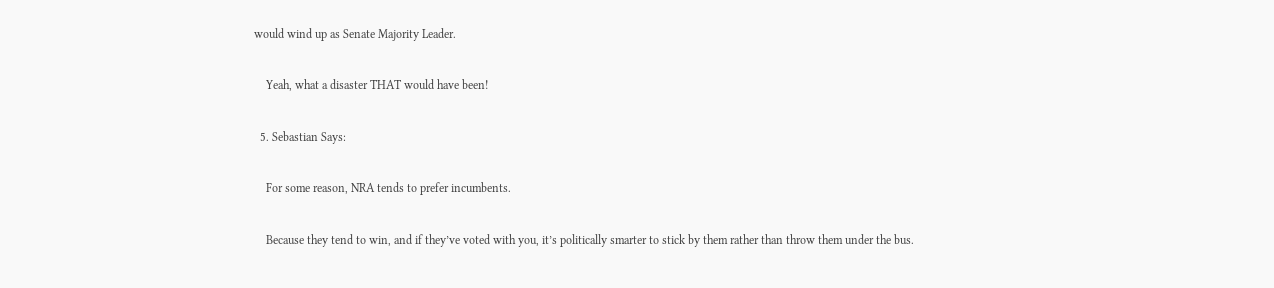would wind up as Senate Majority Leader.

    Yeah, what a disaster THAT would have been!

  5. Sebastian Says:

    For some reason, NRA tends to prefer incumbents.

    Because they tend to win, and if they’ve voted with you, it’s politically smarter to stick by them rather than throw them under the bus.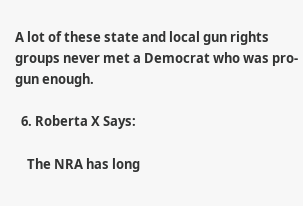A lot of these state and local gun rights groups never met a Democrat who was pro-gun enough.

  6. Roberta X Says:

    The NRA has long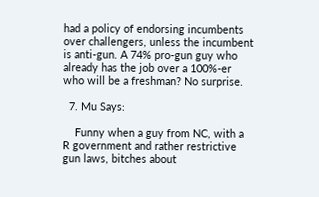had a policy of endorsing incumbents over challengers, unless the incumbent is anti-gun. A 74% pro-gun guy who already has the job over a 100%-er who will be a freshman? No surprise.

  7. Mu Says:

    Funny when a guy from NC, with a R government and rather restrictive gun laws, bitches about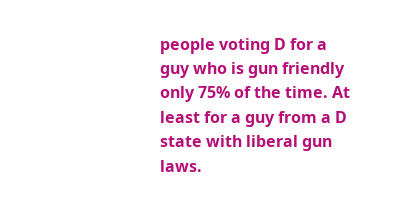people voting D for a guy who is gun friendly only 75% of the time. At least for a guy from a D state with liberal gun laws.